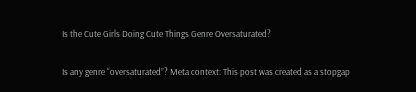Is the Cute Girls Doing Cute Things Genre Oversaturated?

Is any genre “oversaturated”? Meta context: This post was created as a stopgap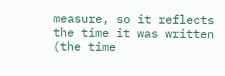measure, so it reflects the time it was written (the time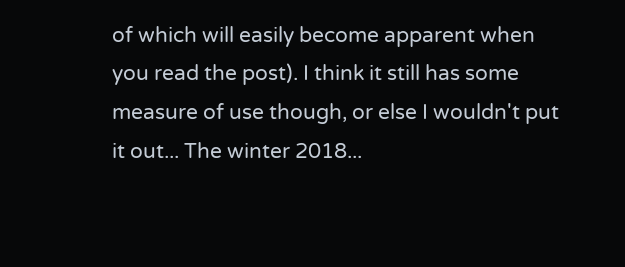of which will easily become apparent when you read the post). I think it still has some measure of use though, or else I wouldn't put it out... The winter 2018...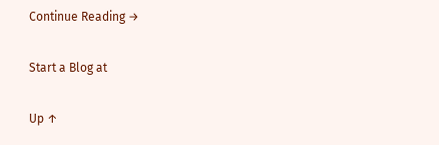Continue Reading →

Start a Blog at

Up ↑